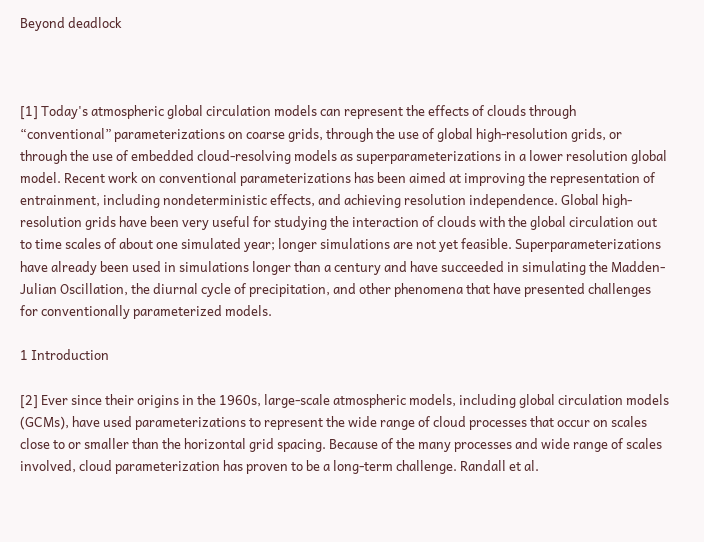Beyond deadlock



[1] Today's atmospheric global circulation models can represent the effects of clouds through “conventional” parameterizations on coarse grids, through the use of global high-resolution grids, or through the use of embedded cloud-resolving models as superparameterizations in a lower resolution global model. Recent work on conventional parameterizations has been aimed at improving the representation of entrainment, including nondeterministic effects, and achieving resolution independence. Global high-resolution grids have been very useful for studying the interaction of clouds with the global circulation out to time scales of about one simulated year; longer simulations are not yet feasible. Superparameterizations have already been used in simulations longer than a century and have succeeded in simulating the Madden-Julian Oscillation, the diurnal cycle of precipitation, and other phenomena that have presented challenges for conventionally parameterized models.

1 Introduction

[2] Ever since their origins in the 1960s, large-scale atmospheric models, including global circulation models (GCMs), have used parameterizations to represent the wide range of cloud processes that occur on scales close to or smaller than the horizontal grid spacing. Because of the many processes and wide range of scales involved, cloud parameterization has proven to be a long-term challenge. Randall et al.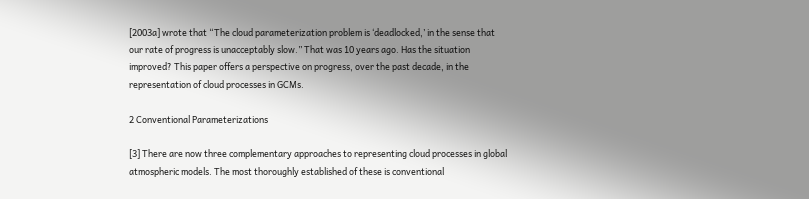[2003a] wrote that “The cloud parameterization problem is ‘deadlocked,’ in the sense that our rate of progress is unacceptably slow.” That was 10 years ago. Has the situation improved? This paper offers a perspective on progress, over the past decade, in the representation of cloud processes in GCMs.

2 Conventional Parameterizations

[3] There are now three complementary approaches to representing cloud processes in global atmospheric models. The most thoroughly established of these is conventional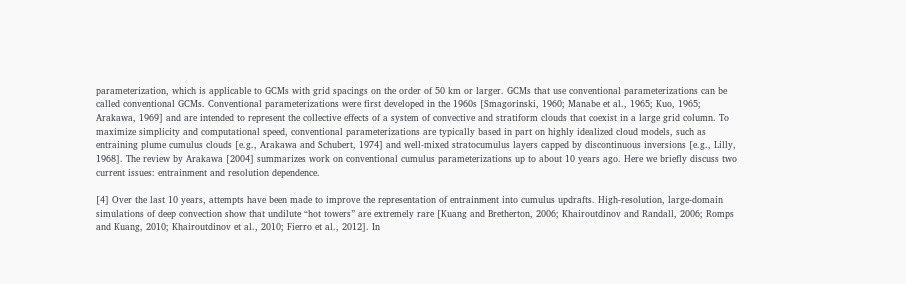parameterization, which is applicable to GCMs with grid spacings on the order of 50 km or larger. GCMs that use conventional parameterizations can be called conventional GCMs. Conventional parameterizations were first developed in the 1960s [Smagorinski, 1960; Manabe et al., 1965; Kuo, 1965; Arakawa, 1969] and are intended to represent the collective effects of a system of convective and stratiform clouds that coexist in a large grid column. To maximize simplicity and computational speed, conventional parameterizations are typically based in part on highly idealized cloud models, such as entraining plume cumulus clouds [e.g., Arakawa and Schubert, 1974] and well-mixed stratocumulus layers capped by discontinuous inversions [e.g., Lilly, 1968]. The review by Arakawa [2004] summarizes work on conventional cumulus parameterizations up to about 10 years ago. Here we briefly discuss two current issues: entrainment and resolution dependence.

[4] Over the last 10 years, attempts have been made to improve the representation of entrainment into cumulus updrafts. High-resolution, large-domain simulations of deep convection show that undilute “hot towers” are extremely rare [Kuang and Bretherton, 2006; Khairoutdinov and Randall, 2006; Romps and Kuang, 2010; Khairoutdinov et al., 2010; Fierro et al., 2012]. In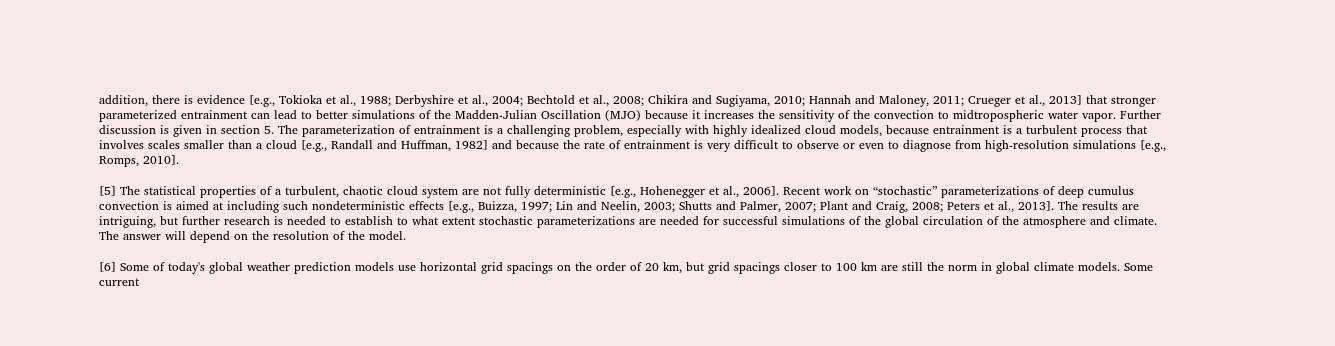addition, there is evidence [e.g., Tokioka et al., 1988; Derbyshire et al., 2004; Bechtold et al., 2008; Chikira and Sugiyama, 2010; Hannah and Maloney, 2011; Crueger et al., 2013] that stronger parameterized entrainment can lead to better simulations of the Madden-Julian Oscillation (MJO) because it increases the sensitivity of the convection to midtropospheric water vapor. Further discussion is given in section 5. The parameterization of entrainment is a challenging problem, especially with highly idealized cloud models, because entrainment is a turbulent process that involves scales smaller than a cloud [e.g., Randall and Huffman, 1982] and because the rate of entrainment is very difficult to observe or even to diagnose from high-resolution simulations [e.g., Romps, 2010].

[5] The statistical properties of a turbulent, chaotic cloud system are not fully deterministic [e.g., Hohenegger et al., 2006]. Recent work on “stochastic” parameterizations of deep cumulus convection is aimed at including such nondeterministic effects [e.g., Buizza, 1997; Lin and Neelin, 2003; Shutts and Palmer, 2007; Plant and Craig, 2008; Peters et al., 2013]. The results are intriguing, but further research is needed to establish to what extent stochastic parameterizations are needed for successful simulations of the global circulation of the atmosphere and climate. The answer will depend on the resolution of the model.

[6] Some of today's global weather prediction models use horizontal grid spacings on the order of 20 km, but grid spacings closer to 100 km are still the norm in global climate models. Some current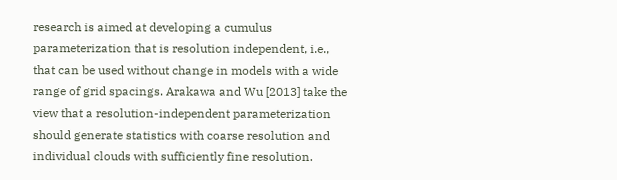research is aimed at developing a cumulus parameterization that is resolution independent, i.e., that can be used without change in models with a wide range of grid spacings. Arakawa and Wu [2013] take the view that a resolution-independent parameterization should generate statistics with coarse resolution and individual clouds with sufficiently fine resolution.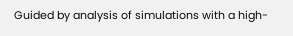Guided by analysis of simulations with a high-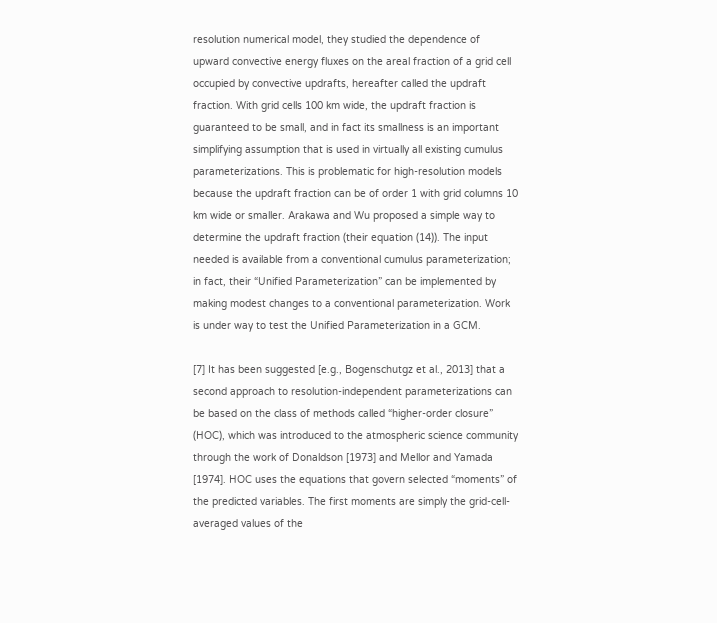resolution numerical model, they studied the dependence of upward convective energy fluxes on the areal fraction of a grid cell occupied by convective updrafts, hereafter called the updraft fraction. With grid cells 100 km wide, the updraft fraction is guaranteed to be small, and in fact its smallness is an important simplifying assumption that is used in virtually all existing cumulus parameterizations. This is problematic for high-resolution models because the updraft fraction can be of order 1 with grid columns 10 km wide or smaller. Arakawa and Wu proposed a simple way to determine the updraft fraction (their equation (14)). The input needed is available from a conventional cumulus parameterization; in fact, their “Unified Parameterization” can be implemented by making modest changes to a conventional parameterization. Work is under way to test the Unified Parameterization in a GCM.

[7] It has been suggested [e.g., Bogenschutgz et al., 2013] that a second approach to resolution-independent parameterizations can be based on the class of methods called “higher-order closure” (HOC), which was introduced to the atmospheric science community through the work of Donaldson [1973] and Mellor and Yamada [1974]. HOC uses the equations that govern selected “moments” of the predicted variables. The first moments are simply the grid-cell-averaged values of the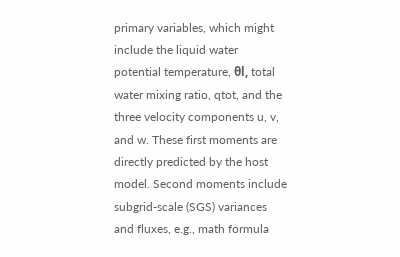primary variables, which might include the liquid water potential temperature, θl, total water mixing ratio, qtot, and the three velocity components u, v, and w. These first moments are directly predicted by the host model. Second moments include subgrid-scale (SGS) variances and fluxes, e.g., math formula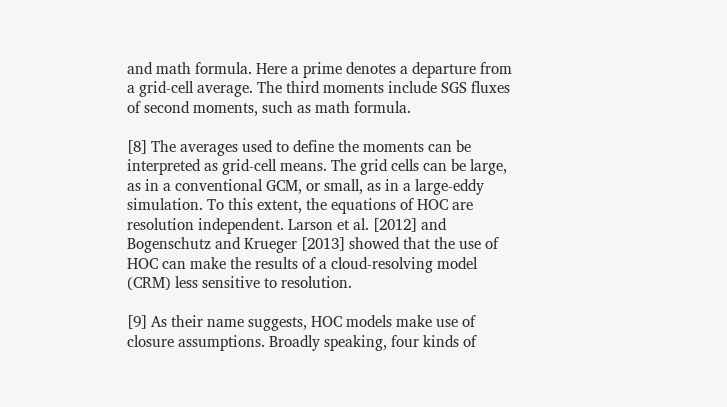and math formula. Here a prime denotes a departure from a grid-cell average. The third moments include SGS fluxes of second moments, such as math formula.

[8] The averages used to define the moments can be interpreted as grid-cell means. The grid cells can be large, as in a conventional GCM, or small, as in a large-eddy simulation. To this extent, the equations of HOC are resolution independent. Larson et al. [2012] and Bogenschutz and Krueger [2013] showed that the use of HOC can make the results of a cloud-resolving model (CRM) less sensitive to resolution.

[9] As their name suggests, HOC models make use of closure assumptions. Broadly speaking, four kinds of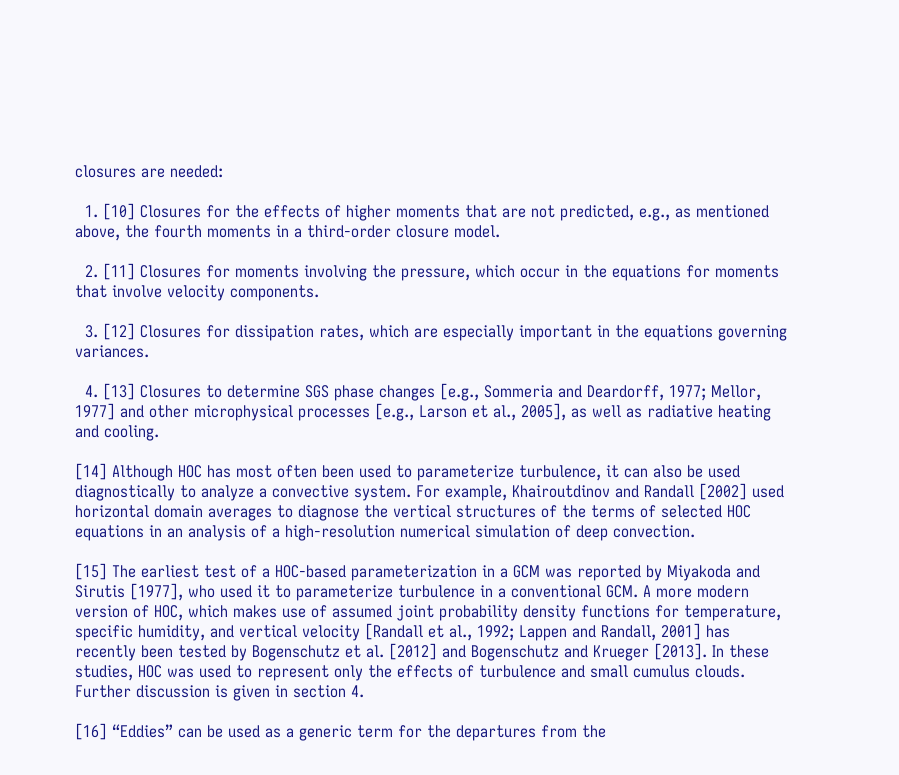closures are needed:

  1. [10] Closures for the effects of higher moments that are not predicted, e.g., as mentioned above, the fourth moments in a third-order closure model.

  2. [11] Closures for moments involving the pressure, which occur in the equations for moments that involve velocity components.

  3. [12] Closures for dissipation rates, which are especially important in the equations governing variances.

  4. [13] Closures to determine SGS phase changes [e.g., Sommeria and Deardorff, 1977; Mellor, 1977] and other microphysical processes [e.g., Larson et al., 2005], as well as radiative heating and cooling.

[14] Although HOC has most often been used to parameterize turbulence, it can also be used diagnostically to analyze a convective system. For example, Khairoutdinov and Randall [2002] used horizontal domain averages to diagnose the vertical structures of the terms of selected HOC equations in an analysis of a high-resolution numerical simulation of deep convection.

[15] The earliest test of a HOC-based parameterization in a GCM was reported by Miyakoda and Sirutis [1977], who used it to parameterize turbulence in a conventional GCM. A more modern version of HOC, which makes use of assumed joint probability density functions for temperature, specific humidity, and vertical velocity [Randall et al., 1992; Lappen and Randall, 2001] has recently been tested by Bogenschutz et al. [2012] and Bogenschutz and Krueger [2013]. In these studies, HOC was used to represent only the effects of turbulence and small cumulus clouds. Further discussion is given in section 4.

[16] “Eddies” can be used as a generic term for the departures from the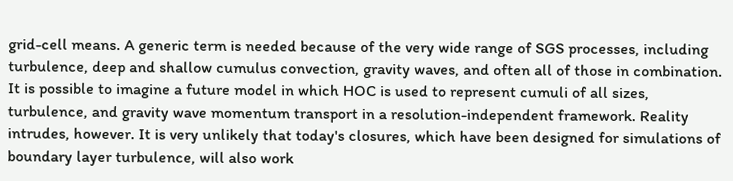grid-cell means. A generic term is needed because of the very wide range of SGS processes, including turbulence, deep and shallow cumulus convection, gravity waves, and often all of those in combination. It is possible to imagine a future model in which HOC is used to represent cumuli of all sizes, turbulence, and gravity wave momentum transport in a resolution-independent framework. Reality intrudes, however. It is very unlikely that today's closures, which have been designed for simulations of boundary layer turbulence, will also work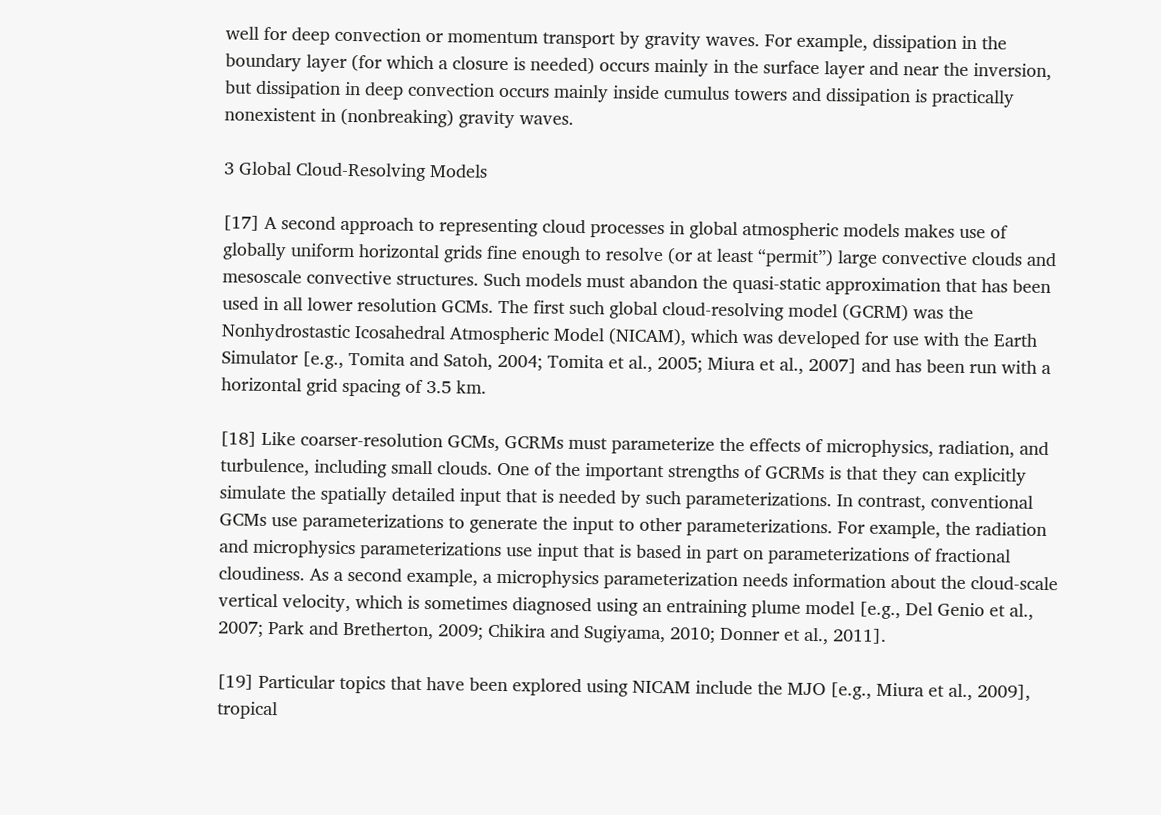well for deep convection or momentum transport by gravity waves. For example, dissipation in the boundary layer (for which a closure is needed) occurs mainly in the surface layer and near the inversion, but dissipation in deep convection occurs mainly inside cumulus towers and dissipation is practically nonexistent in (nonbreaking) gravity waves.

3 Global Cloud-Resolving Models

[17] A second approach to representing cloud processes in global atmospheric models makes use of globally uniform horizontal grids fine enough to resolve (or at least “permit”) large convective clouds and mesoscale convective structures. Such models must abandon the quasi-static approximation that has been used in all lower resolution GCMs. The first such global cloud-resolving model (GCRM) was the Nonhydrostastic Icosahedral Atmospheric Model (NICAM), which was developed for use with the Earth Simulator [e.g., Tomita and Satoh, 2004; Tomita et al., 2005; Miura et al., 2007] and has been run with a horizontal grid spacing of 3.5 km.

[18] Like coarser-resolution GCMs, GCRMs must parameterize the effects of microphysics, radiation, and turbulence, including small clouds. One of the important strengths of GCRMs is that they can explicitly simulate the spatially detailed input that is needed by such parameterizations. In contrast, conventional GCMs use parameterizations to generate the input to other parameterizations. For example, the radiation and microphysics parameterizations use input that is based in part on parameterizations of fractional cloudiness. As a second example, a microphysics parameterization needs information about the cloud-scale vertical velocity, which is sometimes diagnosed using an entraining plume model [e.g., Del Genio et al., 2007; Park and Bretherton, 2009; Chikira and Sugiyama, 2010; Donner et al., 2011].

[19] Particular topics that have been explored using NICAM include the MJO [e.g., Miura et al., 2009], tropical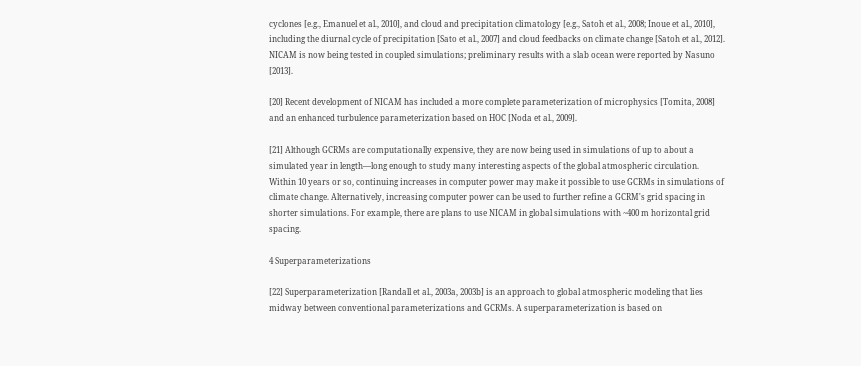cyclones [e.g., Emanuel et al., 2010], and cloud and precipitation climatology [e.g., Satoh et al., 2008; Inoue et al., 2010], including the diurnal cycle of precipitation [Sato et al., 2007] and cloud feedbacks on climate change [Satoh et al., 2012]. NICAM is now being tested in coupled simulations; preliminary results with a slab ocean were reported by Nasuno [2013].

[20] Recent development of NICAM has included a more complete parameterization of microphysics [Tomita, 2008] and an enhanced turbulence parameterization based on HOC [Noda et al., 2009].

[21] Although GCRMs are computationally expensive, they are now being used in simulations of up to about a simulated year in length—long enough to study many interesting aspects of the global atmospheric circulation. Within 10 years or so, continuing increases in computer power may make it possible to use GCRMs in simulations of climate change. Alternatively, increasing computer power can be used to further refine a GCRM's grid spacing in shorter simulations. For example, there are plans to use NICAM in global simulations with ~400 m horizontal grid spacing.

4 Superparameterizations

[22] Superparameterization [Randall et al., 2003a, 2003b] is an approach to global atmospheric modeling that lies midway between conventional parameterizations and GCRMs. A superparameterization is based on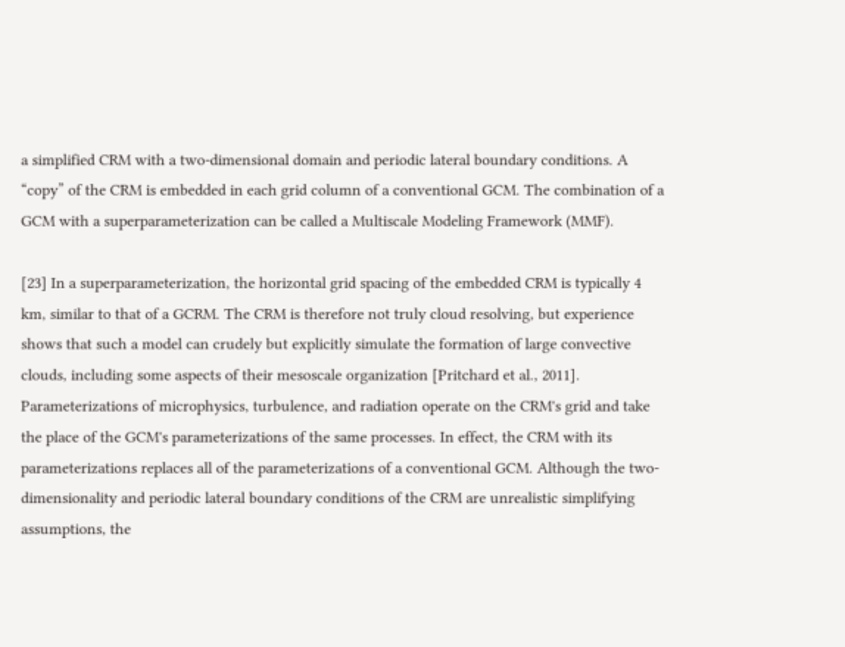a simplified CRM with a two-dimensional domain and periodic lateral boundary conditions. A “copy” of the CRM is embedded in each grid column of a conventional GCM. The combination of a GCM with a superparameterization can be called a Multiscale Modeling Framework (MMF).

[23] In a superparameterization, the horizontal grid spacing of the embedded CRM is typically 4 km, similar to that of a GCRM. The CRM is therefore not truly cloud resolving, but experience shows that such a model can crudely but explicitly simulate the formation of large convective clouds, including some aspects of their mesoscale organization [Pritchard et al., 2011]. Parameterizations of microphysics, turbulence, and radiation operate on the CRM's grid and take the place of the GCM's parameterizations of the same processes. In effect, the CRM with its parameterizations replaces all of the parameterizations of a conventional GCM. Although the two-dimensionality and periodic lateral boundary conditions of the CRM are unrealistic simplifying assumptions, the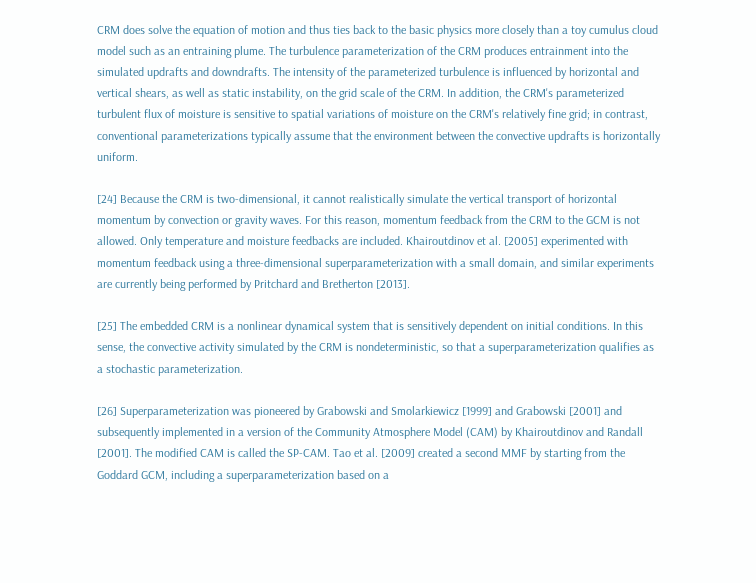CRM does solve the equation of motion and thus ties back to the basic physics more closely than a toy cumulus cloud model such as an entraining plume. The turbulence parameterization of the CRM produces entrainment into the simulated updrafts and downdrafts. The intensity of the parameterized turbulence is influenced by horizontal and vertical shears, as well as static instability, on the grid scale of the CRM. In addition, the CRM's parameterized turbulent flux of moisture is sensitive to spatial variations of moisture on the CRM's relatively fine grid; in contrast, conventional parameterizations typically assume that the environment between the convective updrafts is horizontally uniform.

[24] Because the CRM is two-dimensional, it cannot realistically simulate the vertical transport of horizontal momentum by convection or gravity waves. For this reason, momentum feedback from the CRM to the GCM is not allowed. Only temperature and moisture feedbacks are included. Khairoutdinov et al. [2005] experimented with momentum feedback using a three-dimensional superparameterization with a small domain, and similar experiments are currently being performed by Pritchard and Bretherton [2013].

[25] The embedded CRM is a nonlinear dynamical system that is sensitively dependent on initial conditions. In this sense, the convective activity simulated by the CRM is nondeterministic, so that a superparameterization qualifies as a stochastic parameterization.

[26] Superparameterization was pioneered by Grabowski and Smolarkiewicz [1999] and Grabowski [2001] and subsequently implemented in a version of the Community Atmosphere Model (CAM) by Khairoutdinov and Randall [2001]. The modified CAM is called the SP-CAM. Tao et al. [2009] created a second MMF by starting from the Goddard GCM, including a superparameterization based on a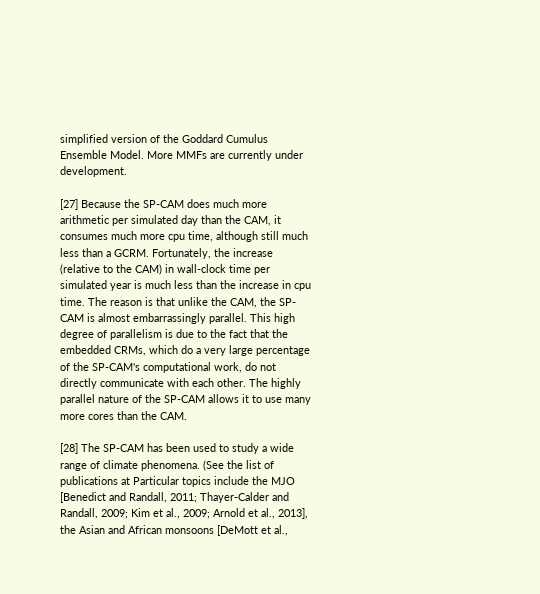simplified version of the Goddard Cumulus Ensemble Model. More MMFs are currently under development.

[27] Because the SP-CAM does much more arithmetic per simulated day than the CAM, it consumes much more cpu time, although still much less than a GCRM. Fortunately, the increase (relative to the CAM) in wall-clock time per simulated year is much less than the increase in cpu time. The reason is that unlike the CAM, the SP-CAM is almost embarrassingly parallel. This high degree of parallelism is due to the fact that the embedded CRMs, which do a very large percentage of the SP-CAM's computational work, do not directly communicate with each other. The highly parallel nature of the SP-CAM allows it to use many more cores than the CAM.

[28] The SP-CAM has been used to study a wide range of climate phenomena. (See the list of publications at Particular topics include the MJO [Benedict and Randall, 2011; Thayer-Calder and Randall, 2009; Kim et al., 2009; Arnold et al., 2013], the Asian and African monsoons [DeMott et al.,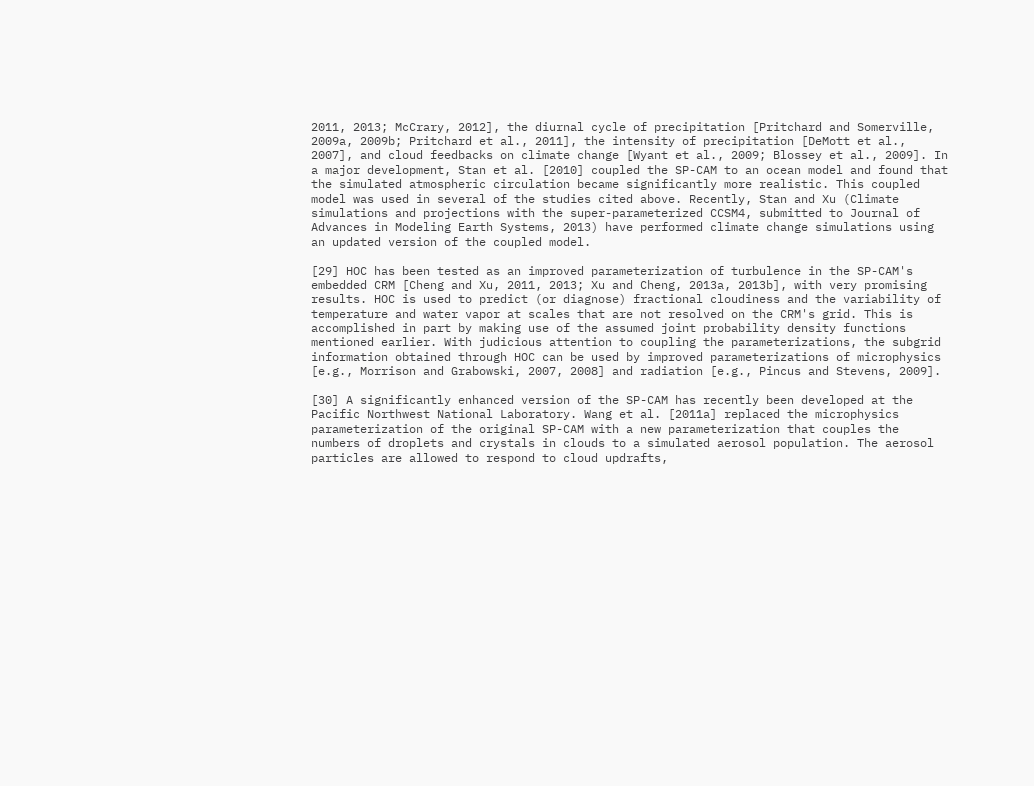2011, 2013; McCrary, 2012], the diurnal cycle of precipitation [Pritchard and Somerville, 2009a, 2009b; Pritchard et al., 2011], the intensity of precipitation [DeMott et al., 2007], and cloud feedbacks on climate change [Wyant et al., 2009; Blossey et al., 2009]. In a major development, Stan et al. [2010] coupled the SP-CAM to an ocean model and found that the simulated atmospheric circulation became significantly more realistic. This coupled model was used in several of the studies cited above. Recently, Stan and Xu (Climate simulations and projections with the super-parameterized CCSM4, submitted to Journal of Advances in Modeling Earth Systems, 2013) have performed climate change simulations using an updated version of the coupled model.

[29] HOC has been tested as an improved parameterization of turbulence in the SP-CAM's embedded CRM [Cheng and Xu, 2011, 2013; Xu and Cheng, 2013a, 2013b], with very promising results. HOC is used to predict (or diagnose) fractional cloudiness and the variability of temperature and water vapor at scales that are not resolved on the CRM's grid. This is accomplished in part by making use of the assumed joint probability density functions mentioned earlier. With judicious attention to coupling the parameterizations, the subgrid information obtained through HOC can be used by improved parameterizations of microphysics [e.g., Morrison and Grabowski, 2007, 2008] and radiation [e.g., Pincus and Stevens, 2009].

[30] A significantly enhanced version of the SP-CAM has recently been developed at the Pacific Northwest National Laboratory. Wang et al. [2011a] replaced the microphysics parameterization of the original SP-CAM with a new parameterization that couples the numbers of droplets and crystals in clouds to a simulated aerosol population. The aerosol particles are allowed to respond to cloud updrafts,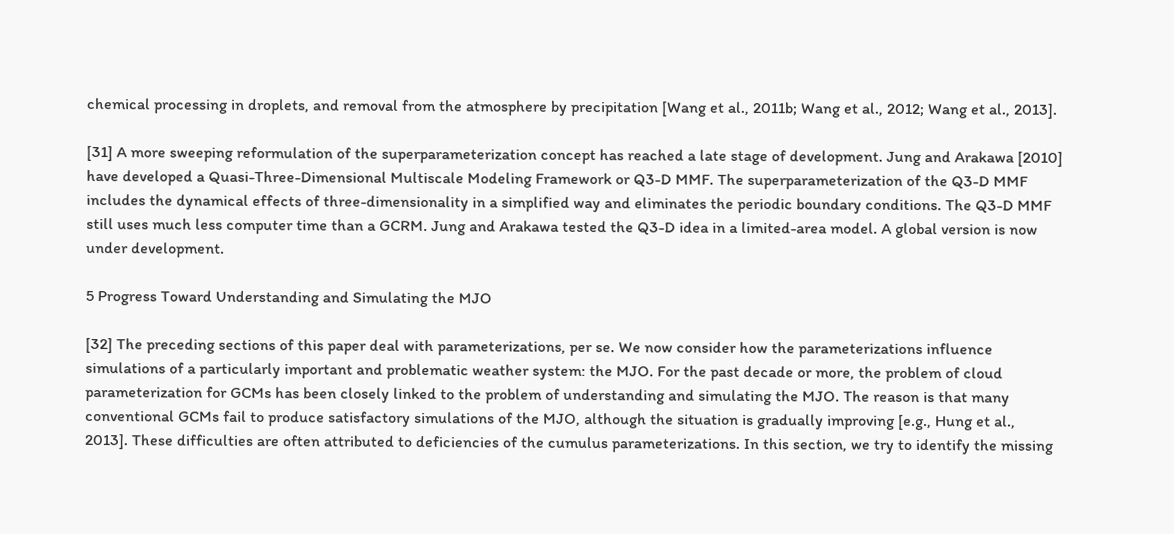chemical processing in droplets, and removal from the atmosphere by precipitation [Wang et al., 2011b; Wang et al., 2012; Wang et al., 2013].

[31] A more sweeping reformulation of the superparameterization concept has reached a late stage of development. Jung and Arakawa [2010] have developed a Quasi-Three-Dimensional Multiscale Modeling Framework or Q3-D MMF. The superparameterization of the Q3-D MMF includes the dynamical effects of three-dimensionality in a simplified way and eliminates the periodic boundary conditions. The Q3-D MMF still uses much less computer time than a GCRM. Jung and Arakawa tested the Q3-D idea in a limited-area model. A global version is now under development.

5 Progress Toward Understanding and Simulating the MJO

[32] The preceding sections of this paper deal with parameterizations, per se. We now consider how the parameterizations influence simulations of a particularly important and problematic weather system: the MJO. For the past decade or more, the problem of cloud parameterization for GCMs has been closely linked to the problem of understanding and simulating the MJO. The reason is that many conventional GCMs fail to produce satisfactory simulations of the MJO, although the situation is gradually improving [e.g., Hung et al., 2013]. These difficulties are often attributed to deficiencies of the cumulus parameterizations. In this section, we try to identify the missing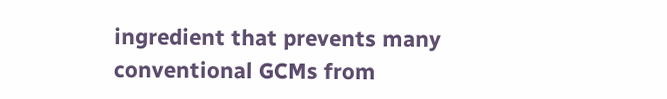ingredient that prevents many conventional GCMs from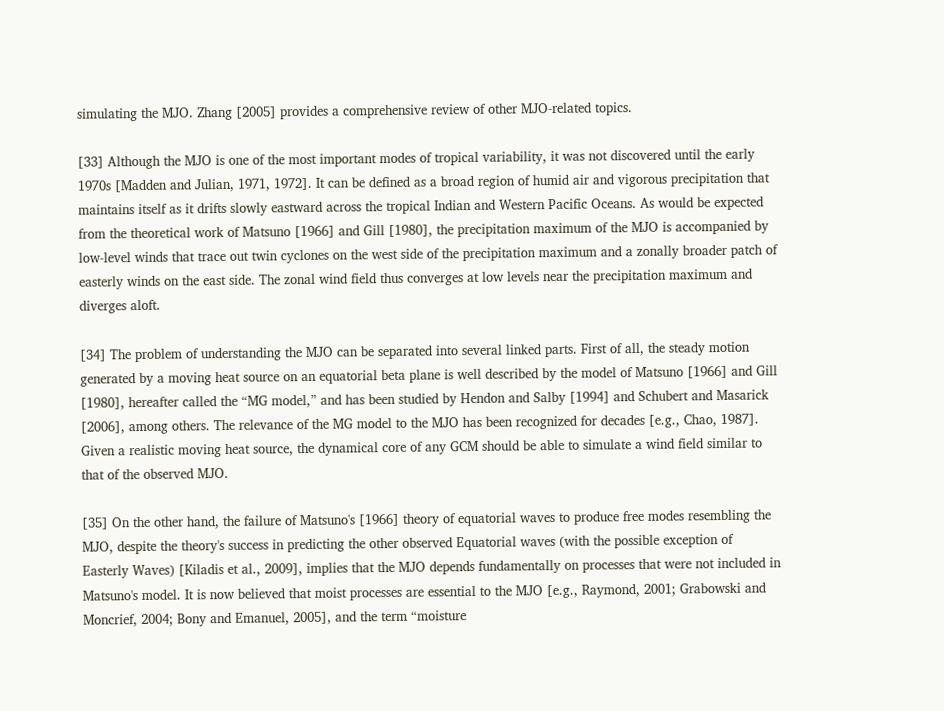simulating the MJO. Zhang [2005] provides a comprehensive review of other MJO-related topics.

[33] Although the MJO is one of the most important modes of tropical variability, it was not discovered until the early 1970s [Madden and Julian, 1971, 1972]. It can be defined as a broad region of humid air and vigorous precipitation that maintains itself as it drifts slowly eastward across the tropical Indian and Western Pacific Oceans. As would be expected from the theoretical work of Matsuno [1966] and Gill [1980], the precipitation maximum of the MJO is accompanied by low-level winds that trace out twin cyclones on the west side of the precipitation maximum and a zonally broader patch of easterly winds on the east side. The zonal wind field thus converges at low levels near the precipitation maximum and diverges aloft.

[34] The problem of understanding the MJO can be separated into several linked parts. First of all, the steady motion generated by a moving heat source on an equatorial beta plane is well described by the model of Matsuno [1966] and Gill [1980], hereafter called the “MG model,” and has been studied by Hendon and Salby [1994] and Schubert and Masarick [2006], among others. The relevance of the MG model to the MJO has been recognized for decades [e.g., Chao, 1987]. Given a realistic moving heat source, the dynamical core of any GCM should be able to simulate a wind field similar to that of the observed MJO.

[35] On the other hand, the failure of Matsuno's [1966] theory of equatorial waves to produce free modes resembling the MJO, despite the theory's success in predicting the other observed Equatorial waves (with the possible exception of Easterly Waves) [Kiladis et al., 2009], implies that the MJO depends fundamentally on processes that were not included in Matsuno's model. It is now believed that moist processes are essential to the MJO [e.g., Raymond, 2001; Grabowski and Moncrief, 2004; Bony and Emanuel, 2005], and the term “moisture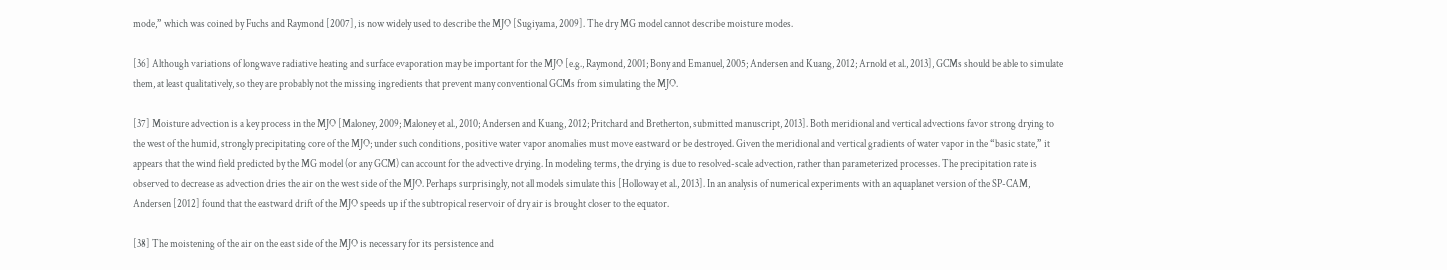mode,” which was coined by Fuchs and Raymond [2007], is now widely used to describe the MJO [Sugiyama, 2009]. The dry MG model cannot describe moisture modes.

[36] Although variations of longwave radiative heating and surface evaporation may be important for the MJO [e.g., Raymond, 2001; Bony and Emanuel, 2005; Andersen and Kuang, 2012; Arnold et al., 2013], GCMs should be able to simulate them, at least qualitatively, so they are probably not the missing ingredients that prevent many conventional GCMs from simulating the MJO.

[37] Moisture advection is a key process in the MJO [Maloney, 2009; Maloney et al., 2010; Andersen and Kuang, 2012; Pritchard and Bretherton, submitted manuscript, 2013]. Both meridional and vertical advections favor strong drying to the west of the humid, strongly precipitating core of the MJO; under such conditions, positive water vapor anomalies must move eastward or be destroyed. Given the meridional and vertical gradients of water vapor in the “basic state,” it appears that the wind field predicted by the MG model (or any GCM) can account for the advective drying. In modeling terms, the drying is due to resolved-scale advection, rather than parameterized processes. The precipitation rate is observed to decrease as advection dries the air on the west side of the MJO. Perhaps surprisingly, not all models simulate this [Holloway et al., 2013]. In an analysis of numerical experiments with an aquaplanet version of the SP-CAM, Andersen [2012] found that the eastward drift of the MJO speeds up if the subtropical reservoir of dry air is brought closer to the equator.

[38] The moistening of the air on the east side of the MJO is necessary for its persistence and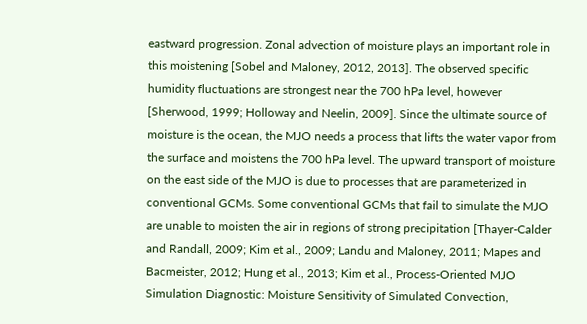eastward progression. Zonal advection of moisture plays an important role in this moistening [Sobel and Maloney, 2012, 2013]. The observed specific humidity fluctuations are strongest near the 700 hPa level, however [Sherwood, 1999; Holloway and Neelin, 2009]. Since the ultimate source of moisture is the ocean, the MJO needs a process that lifts the water vapor from the surface and moistens the 700 hPa level. The upward transport of moisture on the east side of the MJO is due to processes that are parameterized in conventional GCMs. Some conventional GCMs that fail to simulate the MJO are unable to moisten the air in regions of strong precipitation [Thayer-Calder and Randall, 2009; Kim et al., 2009; Landu and Maloney, 2011; Mapes and Bacmeister, 2012; Hung et al., 2013; Kim et al., Process-Oriented MJO Simulation Diagnostic: Moisture Sensitivity of Simulated Convection,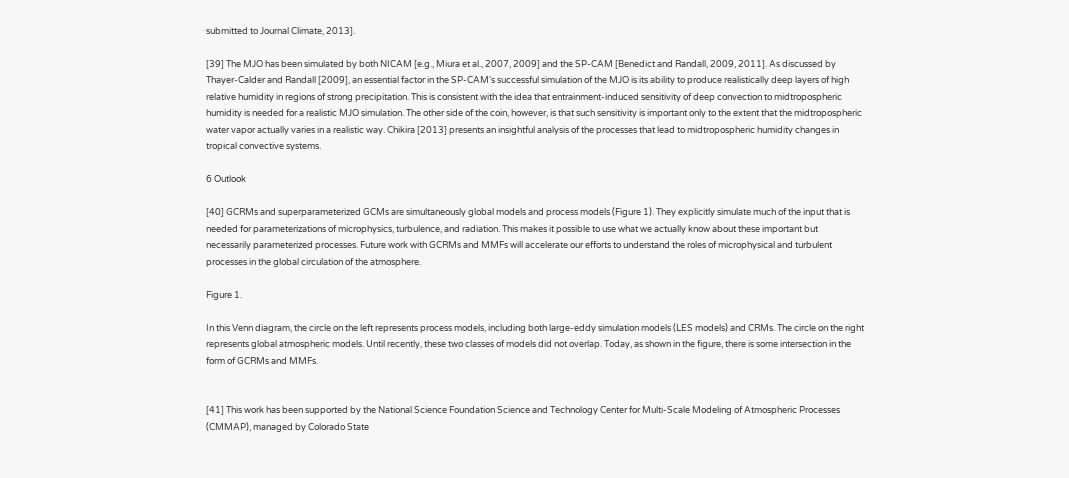submitted to Journal Climate, 2013].

[39] The MJO has been simulated by both NICAM [e.g., Miura et al., 2007, 2009] and the SP-CAM [Benedict and Randall, 2009, 2011]. As discussed by Thayer-Calder and Randall [2009], an essential factor in the SP-CAM's successful simulation of the MJO is its ability to produce realistically deep layers of high relative humidity in regions of strong precipitation. This is consistent with the idea that entrainment-induced sensitivity of deep convection to midtropospheric humidity is needed for a realistic MJO simulation. The other side of the coin, however, is that such sensitivity is important only to the extent that the midtropospheric water vapor actually varies in a realistic way. Chikira [2013] presents an insightful analysis of the processes that lead to midtropospheric humidity changes in tropical convective systems.

6 Outlook

[40] GCRMs and superparameterized GCMs are simultaneously global models and process models (Figure 1). They explicitly simulate much of the input that is needed for parameterizations of microphysics, turbulence, and radiation. This makes it possible to use what we actually know about these important but necessarily parameterized processes. Future work with GCRMs and MMFs will accelerate our efforts to understand the roles of microphysical and turbulent processes in the global circulation of the atmosphere.

Figure 1.

In this Venn diagram, the circle on the left represents process models, including both large-eddy simulation models (LES models) and CRMs. The circle on the right represents global atmospheric models. Until recently, these two classes of models did not overlap. Today, as shown in the figure, there is some intersection in the form of GCRMs and MMFs.


[41] This work has been supported by the National Science Foundation Science and Technology Center for Multi-Scale Modeling of Atmospheric Processes (CMMAP), managed by Colorado State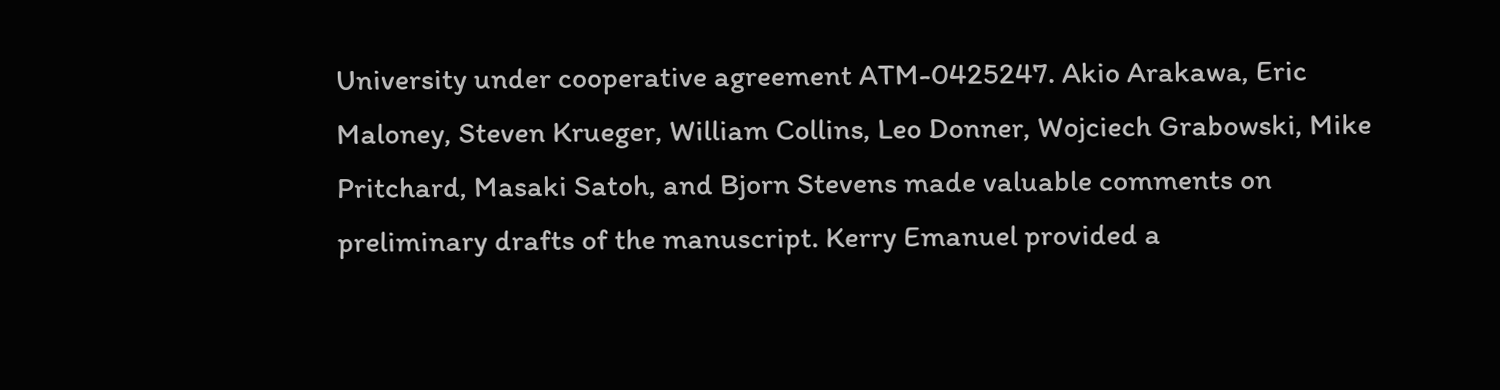University under cooperative agreement ATM-0425247. Akio Arakawa, Eric Maloney, Steven Krueger, William Collins, Leo Donner, Wojciech Grabowski, Mike Pritchard, Masaki Satoh, and Bjorn Stevens made valuable comments on preliminary drafts of the manuscript. Kerry Emanuel provided a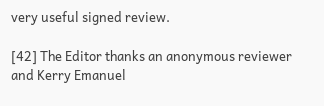very useful signed review.

[42] The Editor thanks an anonymous reviewer and Kerry Emanuel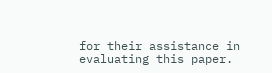for their assistance in evaluating this paper.